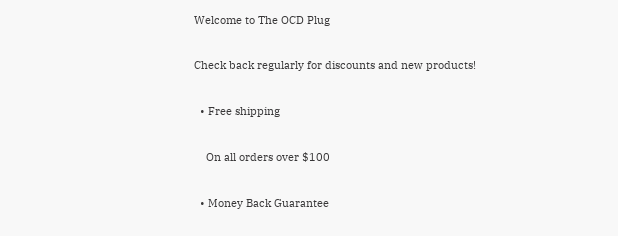Welcome to The OCD Plug

Check back regularly for discounts and new products!

  • Free shipping

    On all orders over $100

  • Money Back Guarantee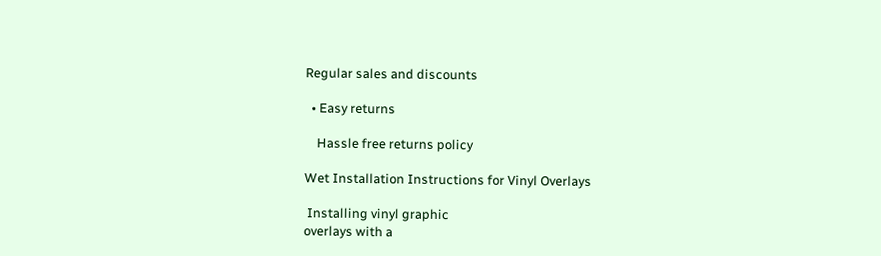Regular sales and discounts

  • Easy returns

    Hassle free returns policy

Wet Installation Instructions for Vinyl Overlays

 Installing vinyl graphic
overlays with a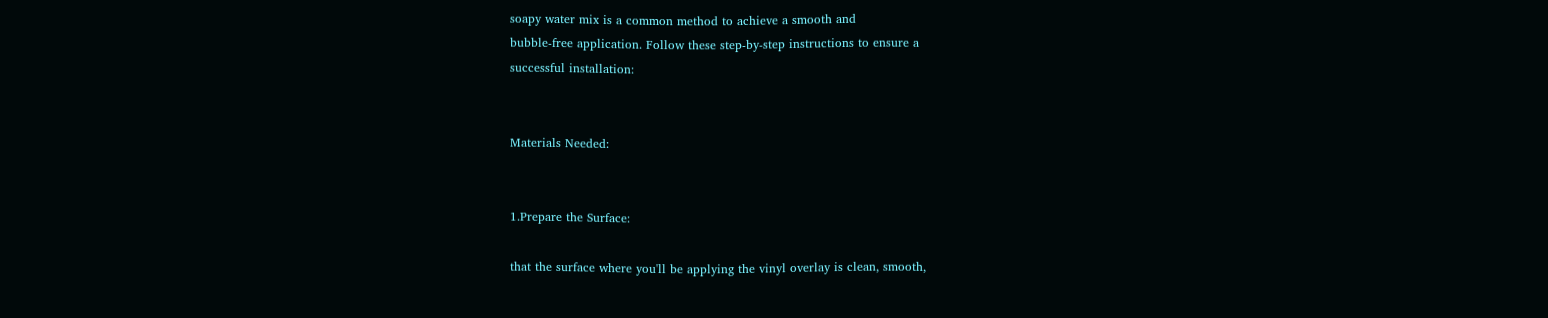soapy water mix is a common method to achieve a smooth and
bubble-free application. Follow these step-by-step instructions to ensure a
successful installation:


Materials Needed:


1.Prepare the Surface:

that the surface where you'll be applying the vinyl overlay is clean, smooth,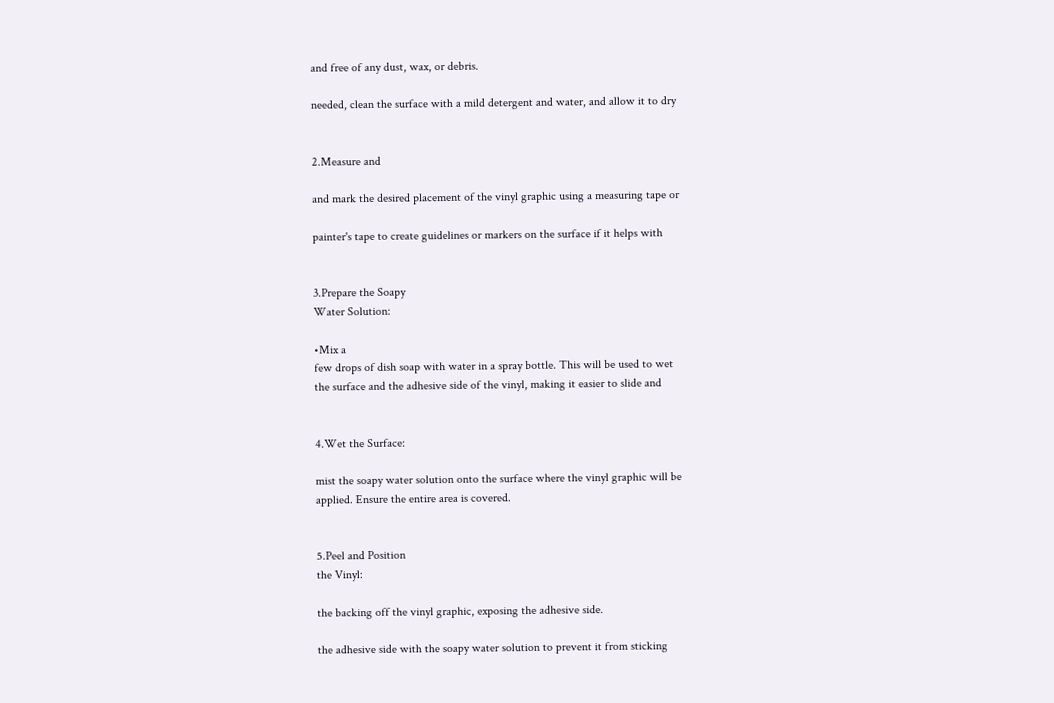and free of any dust, wax, or debris.

needed, clean the surface with a mild detergent and water, and allow it to dry


2.Measure and

and mark the desired placement of the vinyl graphic using a measuring tape or

painter's tape to create guidelines or markers on the surface if it helps with


3.Prepare the Soapy
Water Solution:

•Mix a
few drops of dish soap with water in a spray bottle. This will be used to wet
the surface and the adhesive side of the vinyl, making it easier to slide and


4.Wet the Surface:

mist the soapy water solution onto the surface where the vinyl graphic will be
applied. Ensure the entire area is covered.


5.Peel and Position
the Vinyl:

the backing off the vinyl graphic, exposing the adhesive side.

the adhesive side with the soapy water solution to prevent it from sticking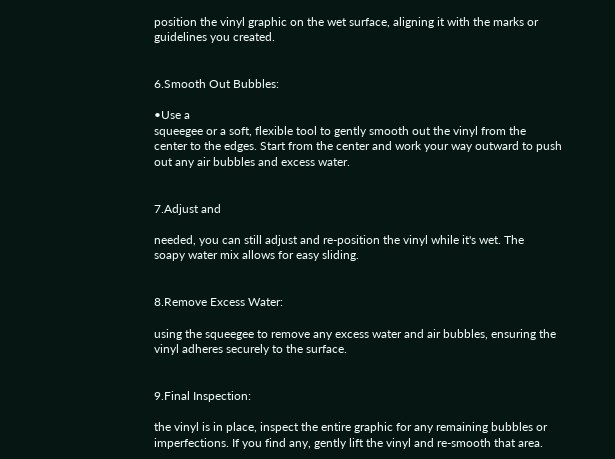position the vinyl graphic on the wet surface, aligning it with the marks or
guidelines you created.


6.Smooth Out Bubbles:

•Use a
squeegee or a soft, flexible tool to gently smooth out the vinyl from the
center to the edges. Start from the center and work your way outward to push
out any air bubbles and excess water.


7.Adjust and

needed, you can still adjust and re-position the vinyl while it's wet. The
soapy water mix allows for easy sliding.


8.Remove Excess Water:

using the squeegee to remove any excess water and air bubbles, ensuring the
vinyl adheres securely to the surface.


9.Final Inspection:

the vinyl is in place, inspect the entire graphic for any remaining bubbles or
imperfections. If you find any, gently lift the vinyl and re-smooth that area.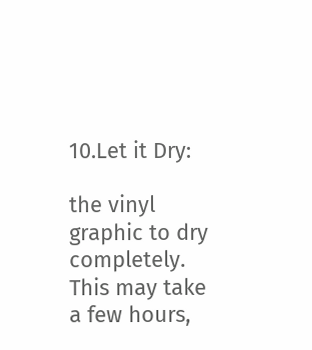10.Let it Dry:

the vinyl graphic to dry completely. This may take a few hours,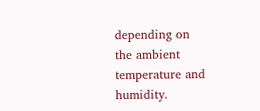depending on
the ambient temperature and humidity.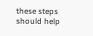these steps should help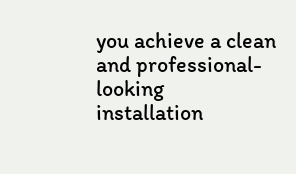you achieve a clean and professional-looking
installation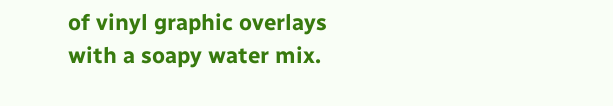of vinyl graphic overlays with a soapy water mix.